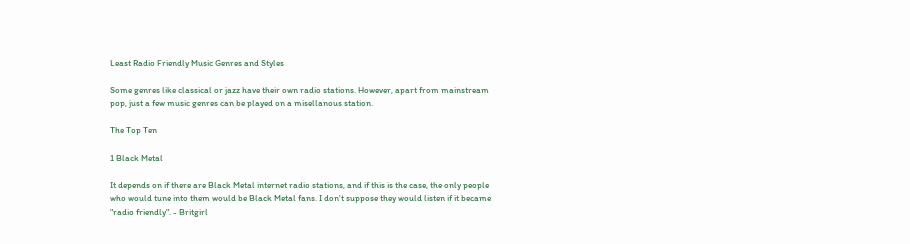Least Radio Friendly Music Genres and Styles

Some genres like classical or jazz have their own radio stations. However, apart from mainstream pop, just a few music genres can be played on a misellanous station.

The Top Ten

1 Black Metal

It depends on if there are Black Metal internet radio stations, and if this is the case, the only people who would tune into them would be Black Metal fans. I don't suppose they would listen if it became "radio friendly". - Britgirl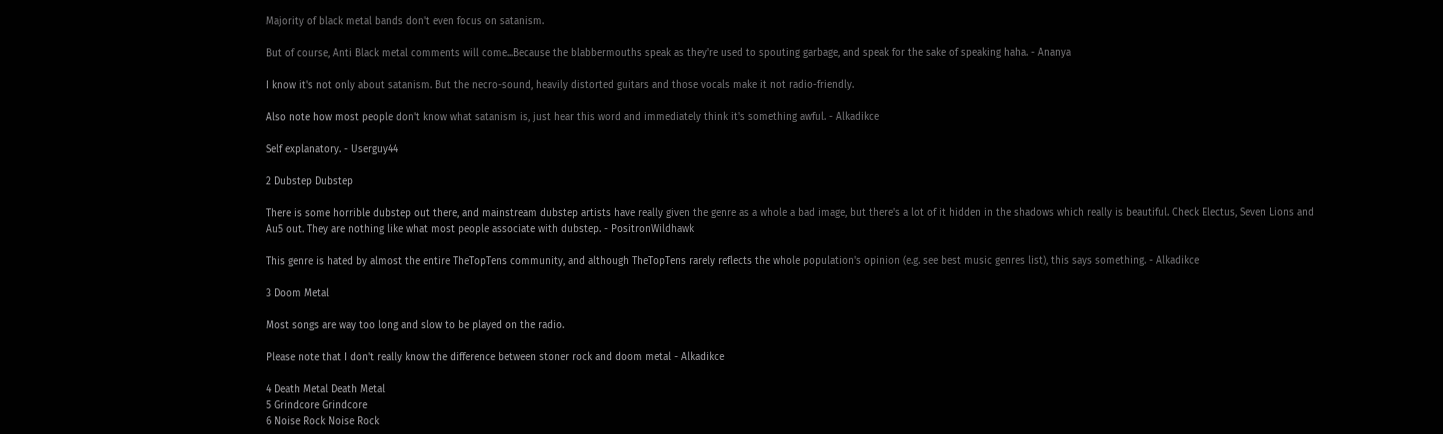Majority of black metal bands don't even focus on satanism.

But of course, Anti Black metal comments will come...Because the blabbermouths speak as they're used to spouting garbage, and speak for the sake of speaking haha. - Ananya

I know it's not only about satanism. But the necro-sound, heavily distorted guitars and those vocals make it not radio-friendly.

Also note how most people don't know what satanism is, just hear this word and immediately think it's something awful. - Alkadikce

Self explanatory. - Userguy44

2 Dubstep Dubstep

There is some horrible dubstep out there, and mainstream dubstep artists have really given the genre as a whole a bad image, but there's a lot of it hidden in the shadows which really is beautiful. Check Electus, Seven Lions and Au5 out. They are nothing like what most people associate with dubstep. - PositronWildhawk

This genre is hated by almost the entire TheTopTens community, and although TheTopTens rarely reflects the whole population's opinion (e.g. see best music genres list), this says something. - Alkadikce

3 Doom Metal

Most songs are way too long and slow to be played on the radio.

Please note that I don't really know the difference between stoner rock and doom metal - Alkadikce

4 Death Metal Death Metal
5 Grindcore Grindcore
6 Noise Rock Noise Rock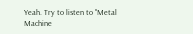Yeah. Try to listen to "Metal Machine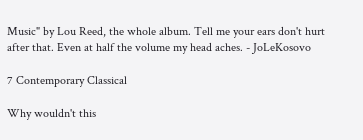Music" by Lou Reed, the whole album. Tell me your ears don't hurt after that. Even at half the volume my head aches. - JoLeKosovo

7 Contemporary Classical

Why wouldn't this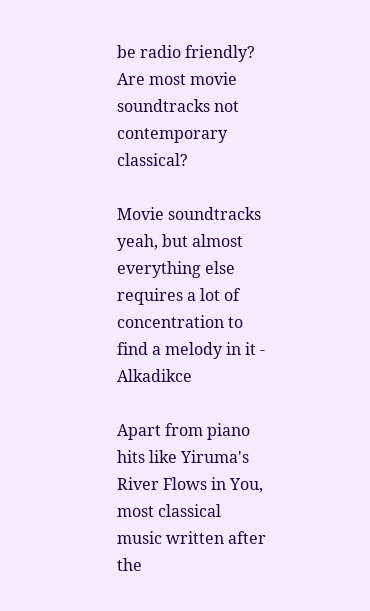be radio friendly? Are most movie soundtracks not contemporary classical?

Movie soundtracks yeah, but almost everything else requires a lot of concentration to find a melody in it - Alkadikce

Apart from piano hits like Yiruma's River Flows in You, most classical music written after the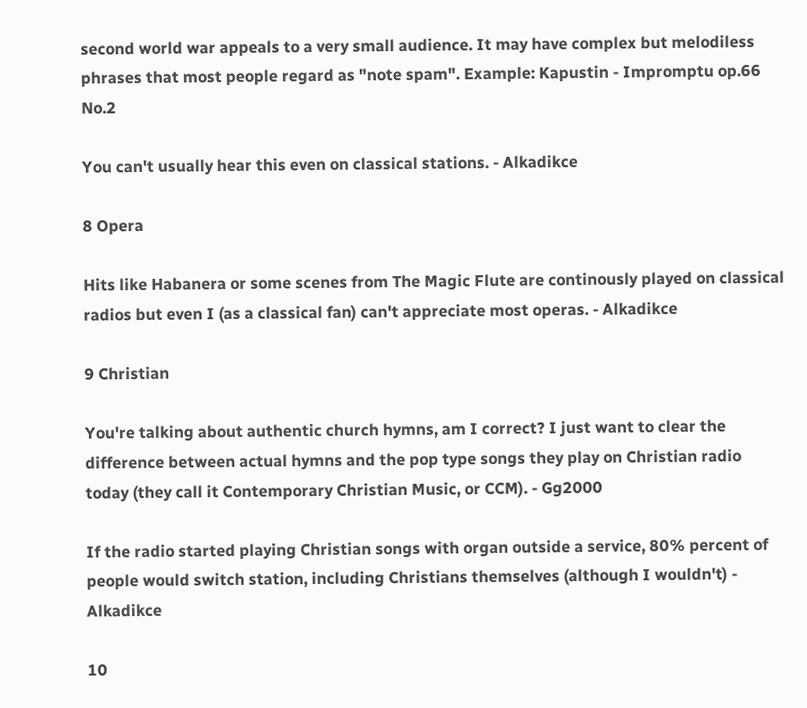second world war appeals to a very small audience. It may have complex but melodiless phrases that most people regard as "note spam". Example: Kapustin - Impromptu op.66 No.2

You can't usually hear this even on classical stations. - Alkadikce

8 Opera

Hits like Habanera or some scenes from The Magic Flute are continously played on classical radios but even I (as a classical fan) can't appreciate most operas. - Alkadikce

9 Christian

You're talking about authentic church hymns, am I correct? I just want to clear the difference between actual hymns and the pop type songs they play on Christian radio today (they call it Contemporary Christian Music, or CCM). - Gg2000

If the radio started playing Christian songs with organ outside a service, 80% percent of people would switch station, including Christians themselves (although I wouldn't) - Alkadikce

10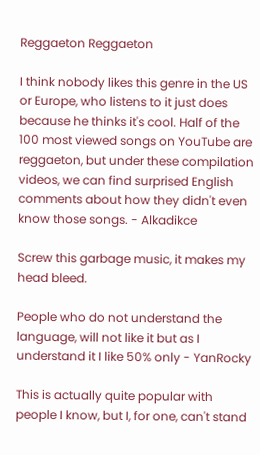Reggaeton Reggaeton

I think nobody likes this genre in the US or Europe, who listens to it just does because he thinks it's cool. Half of the 100 most viewed songs on YouTube are reggaeton, but under these compilation videos, we can find surprised English comments about how they didn't even know those songs. - Alkadikce

Screw this garbage music, it makes my head bleed.

People who do not understand the language, will not like it but as I understand it I like 50% only - YanRocky

This is actually quite popular with people I know, but I, for one, can't stand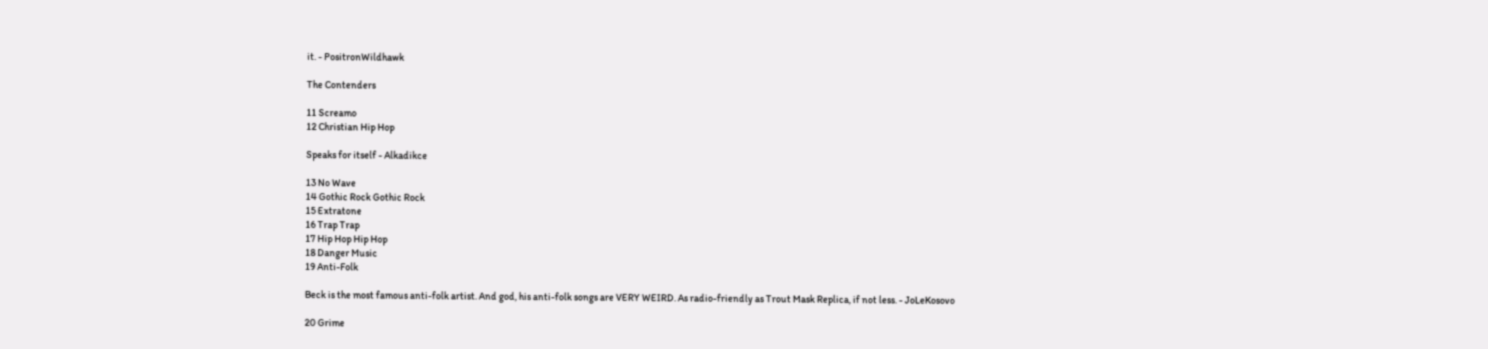it. - PositronWildhawk

The Contenders

11 Screamo
12 Christian Hip Hop

Speaks for itself - Alkadikce

13 No Wave
14 Gothic Rock Gothic Rock
15 Extratone
16 Trap Trap
17 Hip Hop Hip Hop
18 Danger Music
19 Anti-Folk

Beck is the most famous anti-folk artist. And god, his anti-folk songs are VERY WEIRD. As radio-friendly as Trout Mask Replica, if not less. - JoLeKosovo

20 Grime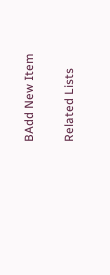BAdd New Item

Related Lists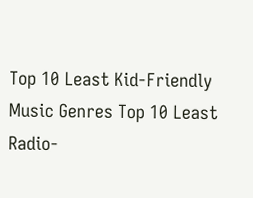Top 10 Least Kid-Friendly Music Genres Top 10 Least Radio-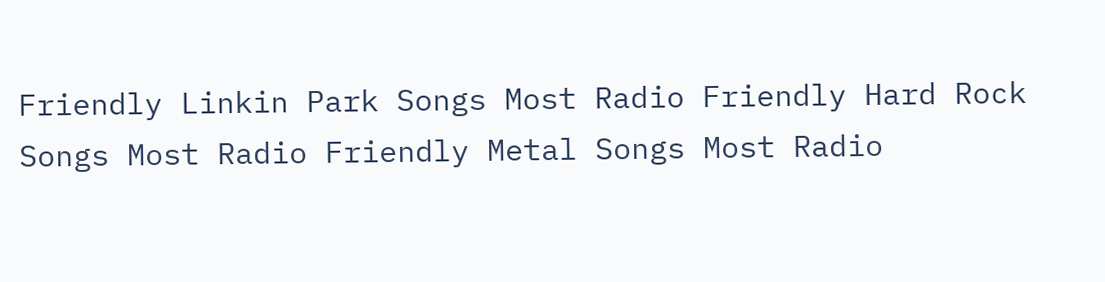Friendly Linkin Park Songs Most Radio Friendly Hard Rock Songs Most Radio Friendly Metal Songs Most Radio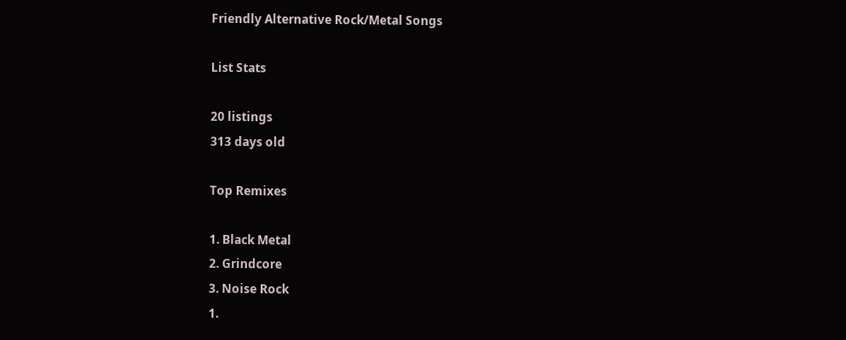Friendly Alternative Rock/Metal Songs

List Stats

20 listings
313 days old

Top Remixes

1. Black Metal
2. Grindcore
3. Noise Rock
1.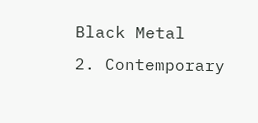Black Metal
2. Contemporary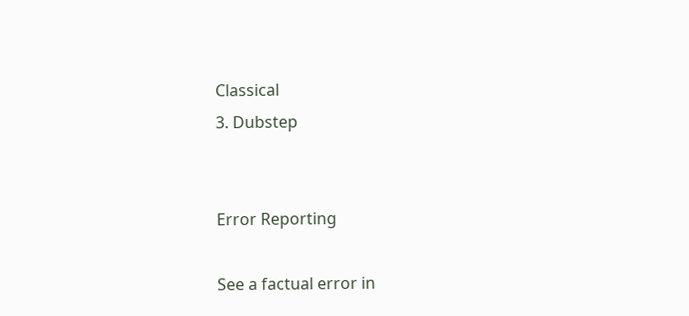Classical
3. Dubstep


Error Reporting

See a factual error in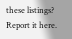these listings? Report it here.